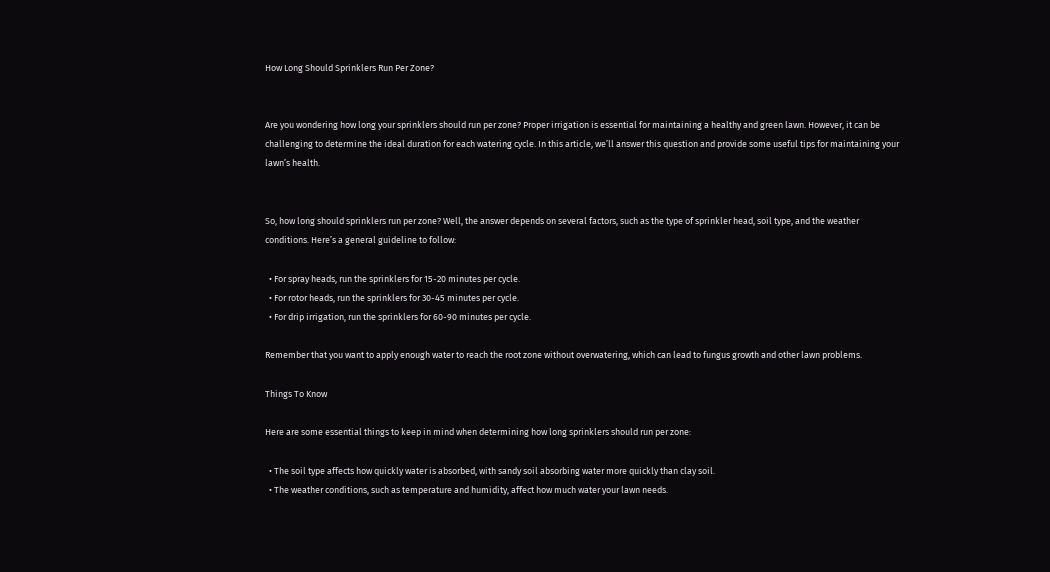How Long Should Sprinklers Run Per Zone?


Are you wondering how long your sprinklers should run per zone? Proper irrigation is essential for maintaining a healthy and green lawn. However, it can be challenging to determine the ideal duration for each watering cycle. In this article, we’ll answer this question and provide some useful tips for maintaining your lawn’s health.


So, how long should sprinklers run per zone? Well, the answer depends on several factors, such as the type of sprinkler head, soil type, and the weather conditions. Here’s a general guideline to follow:

  • For spray heads, run the sprinklers for 15-20 minutes per cycle.
  • For rotor heads, run the sprinklers for 30-45 minutes per cycle.
  • For drip irrigation, run the sprinklers for 60-90 minutes per cycle.

Remember that you want to apply enough water to reach the root zone without overwatering, which can lead to fungus growth and other lawn problems.

Things To Know

Here are some essential things to keep in mind when determining how long sprinklers should run per zone:

  • The soil type affects how quickly water is absorbed, with sandy soil absorbing water more quickly than clay soil.
  • The weather conditions, such as temperature and humidity, affect how much water your lawn needs.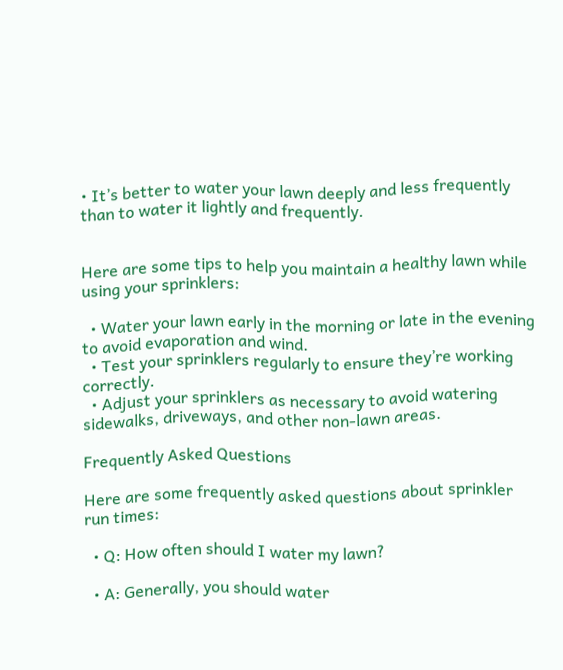• It’s better to water your lawn deeply and less frequently than to water it lightly and frequently.


Here are some tips to help you maintain a healthy lawn while using your sprinklers:

  • Water your lawn early in the morning or late in the evening to avoid evaporation and wind.
  • Test your sprinklers regularly to ensure they’re working correctly.
  • Adjust your sprinklers as necessary to avoid watering sidewalks, driveways, and other non-lawn areas.

Frequently Asked Questions

Here are some frequently asked questions about sprinkler run times:

  • Q: How often should I water my lawn?

  • A: Generally, you should water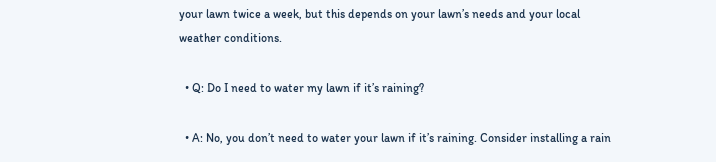your lawn twice a week, but this depends on your lawn’s needs and your local weather conditions.

  • Q: Do I need to water my lawn if it’s raining?

  • A: No, you don’t need to water your lawn if it’s raining. Consider installing a rain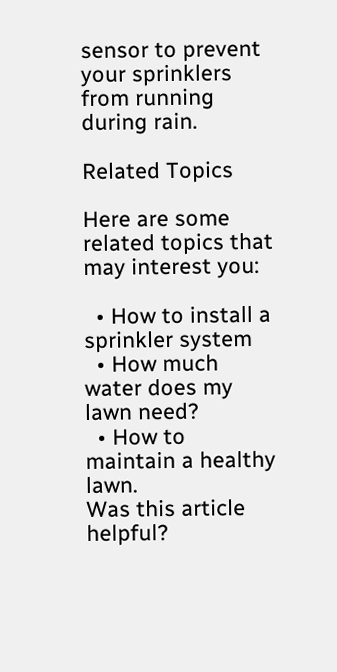sensor to prevent your sprinklers from running during rain.

Related Topics

Here are some related topics that may interest you:

  • How to install a sprinkler system
  • How much water does my lawn need?
  • How to maintain a healthy lawn.
Was this article helpful?